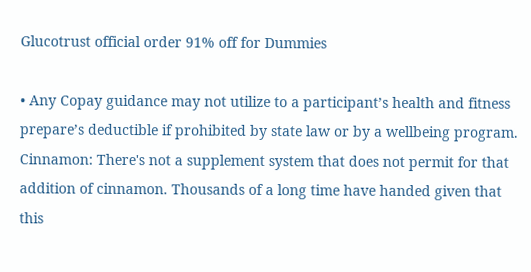Glucotrust official order 91% off for Dummies

• Any Copay guidance may not utilize to a participant’s health and fitness prepare’s deductible if prohibited by state law or by a wellbeing program. Cinnamon: There's not a supplement system that does not permit for that addition of cinnamon. Thousands of a long time have handed given that this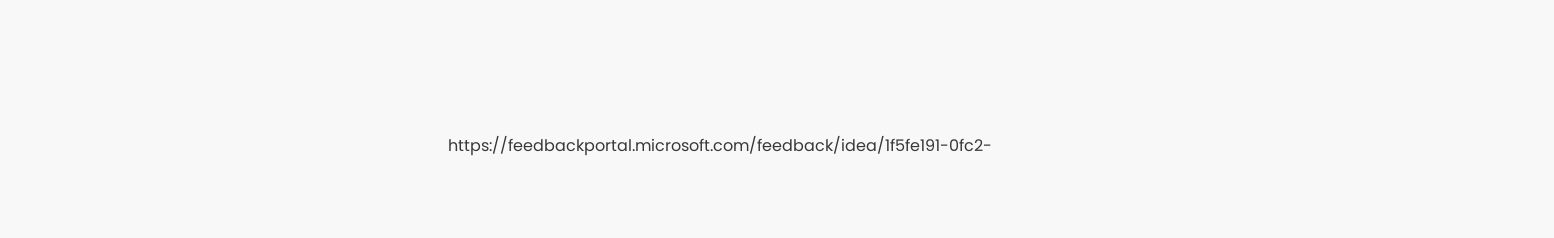https://feedbackportal.microsoft.com/feedback/idea/1f5fe191-0fc2-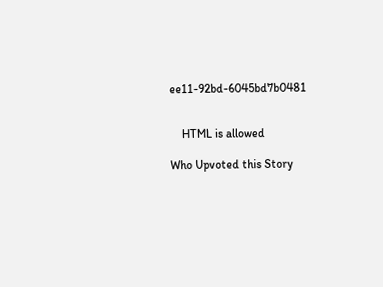ee11-92bd-6045bd7b0481


    HTML is allowed

Who Upvoted this Story